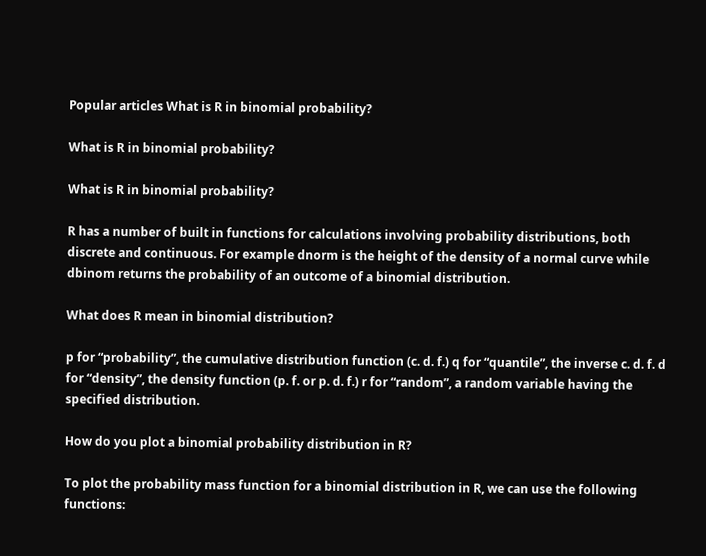Popular articles What is R in binomial probability?

What is R in binomial probability?

What is R in binomial probability?

R has a number of built in functions for calculations involving probability distributions, both discrete and continuous. For example dnorm is the height of the density of a normal curve while dbinom returns the probability of an outcome of a binomial distribution.

What does R mean in binomial distribution?

p for “probability”, the cumulative distribution function (c. d. f.) q for “quantile”, the inverse c. d. f. d for “density”, the density function (p. f. or p. d. f.) r for “random”, a random variable having the specified distribution.

How do you plot a binomial probability distribution in R?

To plot the probability mass function for a binomial distribution in R, we can use the following functions: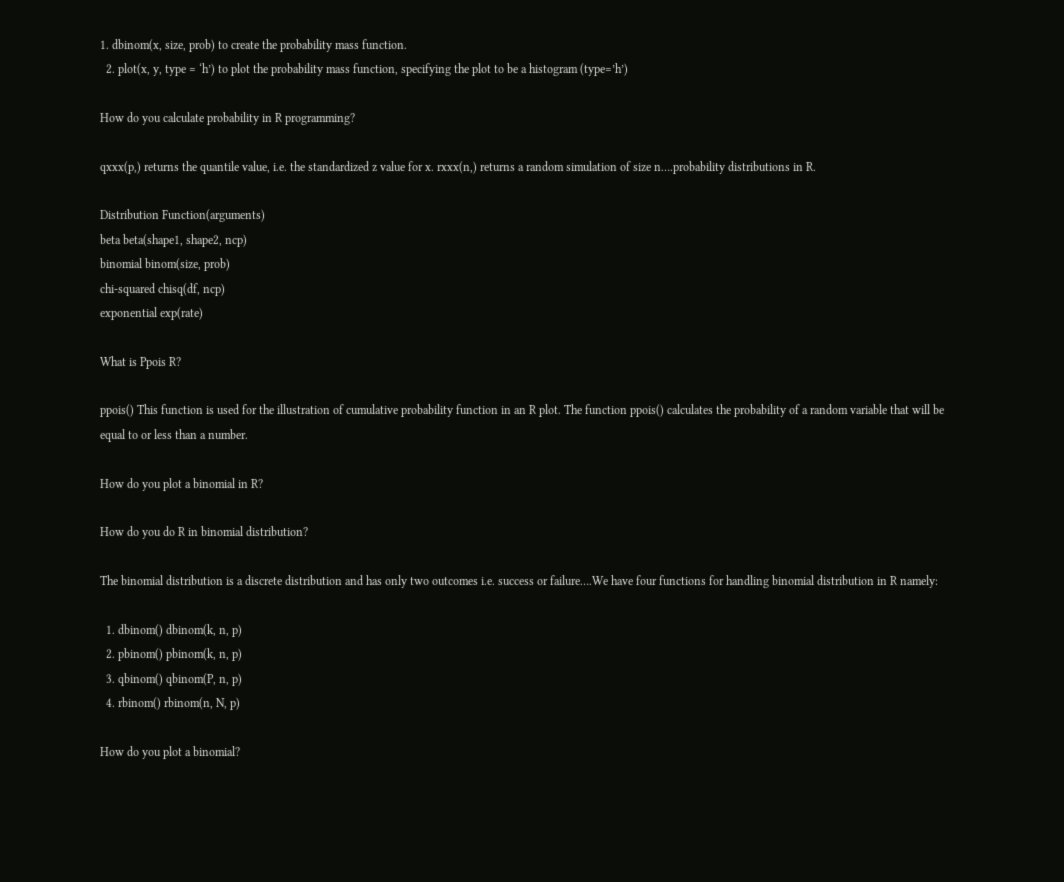1. dbinom(x, size, prob) to create the probability mass function.
  2. plot(x, y, type = ‘h’) to plot the probability mass function, specifying the plot to be a histogram (type=’h’)

How do you calculate probability in R programming?

qxxx(p,) returns the quantile value, i.e. the standardized z value for x. rxxx(n,) returns a random simulation of size n….probability distributions in R.

Distribution Function(arguments)
beta beta(shape1, shape2, ncp)
binomial binom(size, prob)
chi-squared chisq(df, ncp)
exponential exp(rate)

What is Ppois R?

ppois() This function is used for the illustration of cumulative probability function in an R plot. The function ppois() calculates the probability of a random variable that will be equal to or less than a number.

How do you plot a binomial in R?

How do you do R in binomial distribution?

The binomial distribution is a discrete distribution and has only two outcomes i.e. success or failure….We have four functions for handling binomial distribution in R namely:

  1. dbinom() dbinom(k, n, p)
  2. pbinom() pbinom(k, n, p)
  3. qbinom() qbinom(P, n, p)
  4. rbinom() rbinom(n, N, p)

How do you plot a binomial?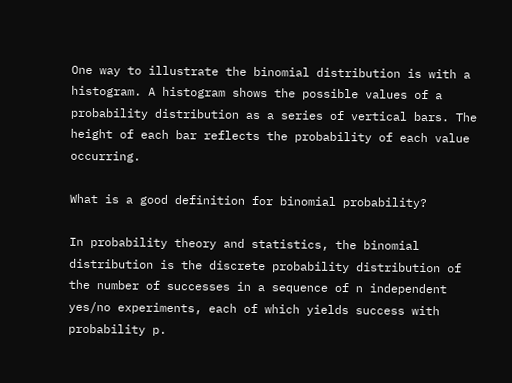One way to illustrate the binomial distribution is with a histogram. A histogram shows the possible values of a probability distribution as a series of vertical bars. The height of each bar reflects the probability of each value occurring.

What is a good definition for binomial probability?

In probability theory and statistics, the binomial distribution is the discrete probability distribution of the number of successes in a sequence of n independent yes/no experiments, each of which yields success with probability p.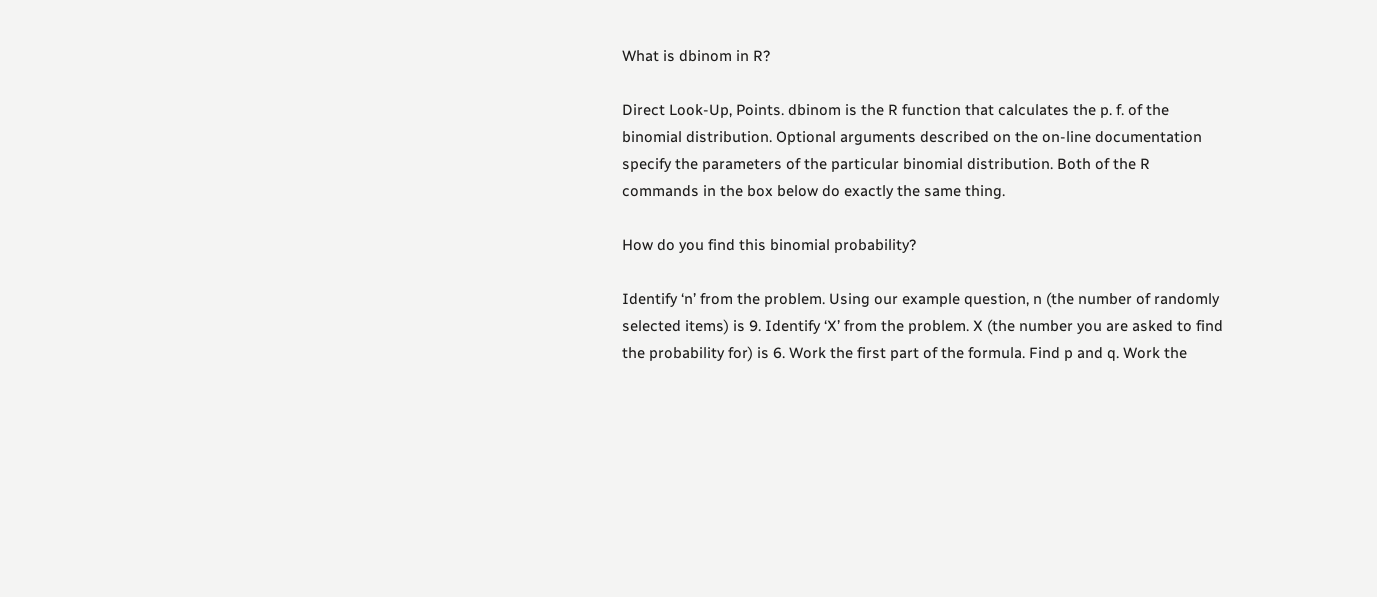What is dbinom in R?

Direct Look-Up, Points. dbinom is the R function that calculates the p. f. of the binomial distribution. Optional arguments described on the on-line documentation specify the parameters of the particular binomial distribution. Both of the R commands in the box below do exactly the same thing.

How do you find this binomial probability?

Identify ‘n’ from the problem. Using our example question, n (the number of randomly selected items) is 9. Identify ‘X’ from the problem. X (the number you are asked to find the probability for) is 6. Work the first part of the formula. Find p and q. Work the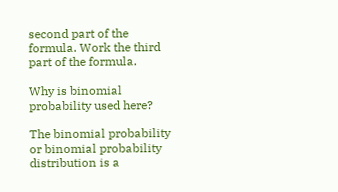second part of the formula. Work the third part of the formula.

Why is binomial probability used here?

The binomial probability or binomial probability distribution is a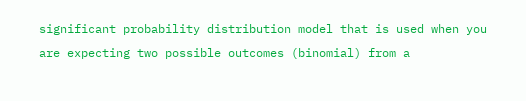significant probability distribution model that is used when you are expecting two possible outcomes (binomial) from a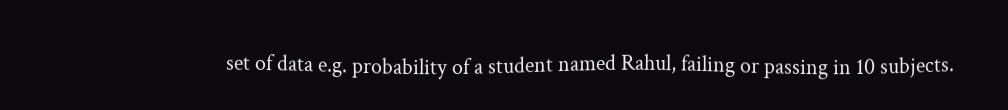set of data e.g. probability of a student named Rahul, failing or passing in 10 subjects.